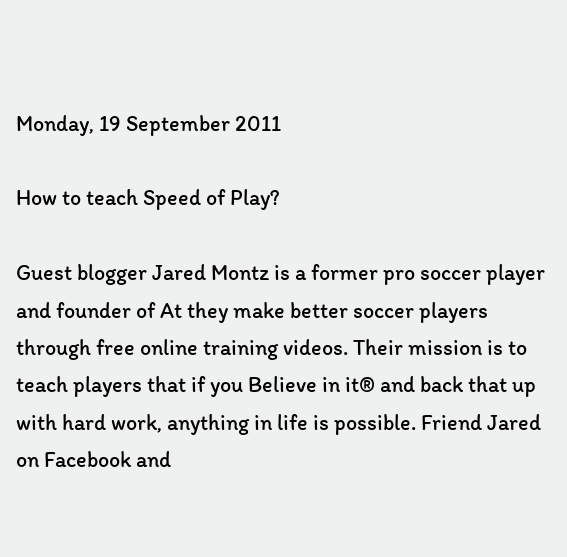Monday, 19 September 2011

How to teach Speed of Play?

Guest blogger Jared Montz is a former pro soccer player and founder of At they make better soccer players through free online training videos. Their mission is to teach players that if you Believe in it® and back that up with hard work, anything in life is possible. Friend Jared on Facebook and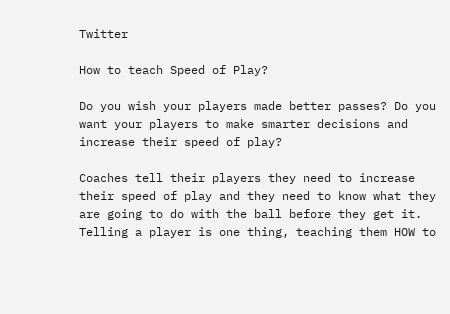Twitter

How to teach Speed of Play?

Do you wish your players made better passes? Do you want your players to make smarter decisions and increase their speed of play?

Coaches tell their players they need to increase their speed of play and they need to know what they are going to do with the ball before they get it. Telling a player is one thing, teaching them HOW to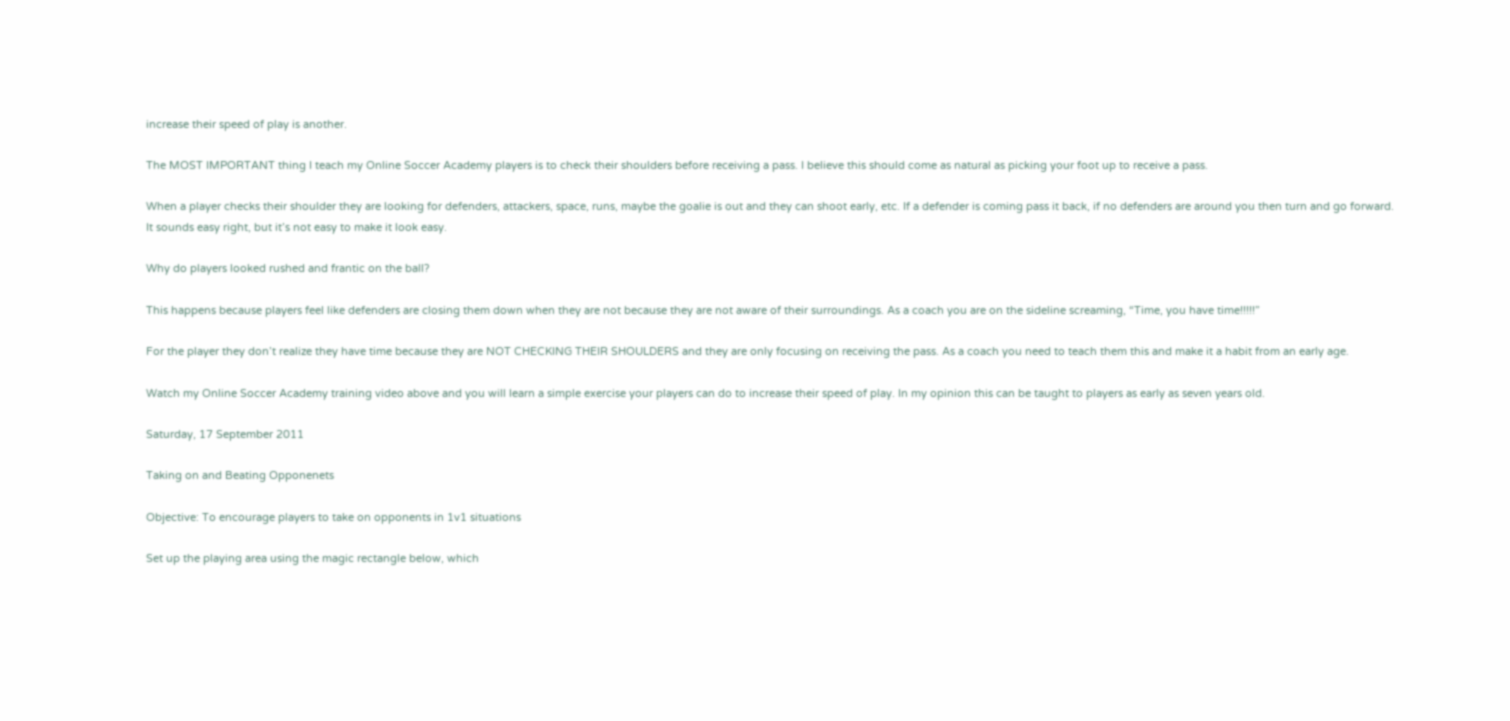increase their speed of play is another.

The MOST IMPORTANT thing I teach my Online Soccer Academy players is to check their shoulders before receiving a pass. I believe this should come as natural as picking your foot up to receive a pass.

When a player checks their shoulder they are looking for defenders, attackers, space, runs, maybe the goalie is out and they can shoot early, etc. If a defender is coming pass it back, if no defenders are around you then turn and go forward. It sounds easy right, but it’s not easy to make it look easy.

Why do players looked rushed and frantic on the ball?

This happens because players feel like defenders are closing them down when they are not because they are not aware of their surroundings. As a coach you are on the sideline screaming, “Time, you have time!!!!!”

For the player they don’t realize they have time because they are NOT CHECKING THEIR SHOULDERS and they are only focusing on receiving the pass. As a coach you need to teach them this and make it a habit from an early age.

Watch my Online Soccer Academy training video above and you will learn a simple exercise your players can do to increase their speed of play. In my opinion this can be taught to players as early as seven years old.

Saturday, 17 September 2011

Taking on and Beating Opponenets

Objective: To encourage players to take on opponents in 1v1 situations

Set up the playing area using the magic rectangle below, which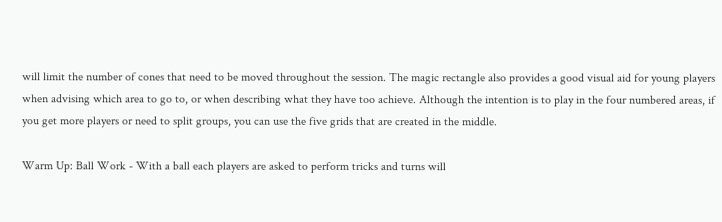will limit the number of cones that need to be moved throughout the session. The magic rectangle also provides a good visual aid for young players when advising which area to go to, or when describing what they have too achieve. Although the intention is to play in the four numbered areas, if you get more players or need to split groups, you can use the five grids that are created in the middle.

Warm Up: Ball Work - With a ball each players are asked to perform tricks and turns will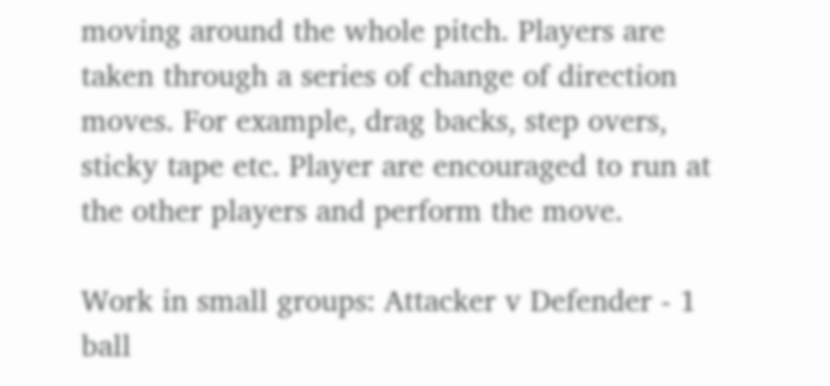moving around the whole pitch. Players are taken through a series of change of direction moves. For example, drag backs, step overs, sticky tape etc. Player are encouraged to run at the other players and perform the move.

Work in small groups: Attacker v Defender - 1 ball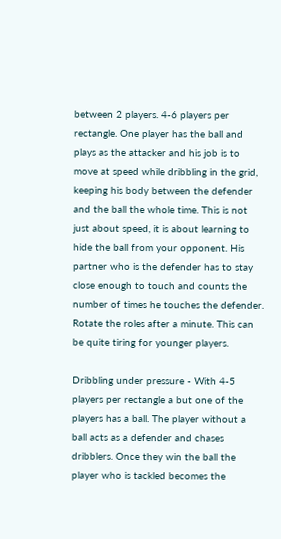between 2 players. 4-6 players per rectangle. One player has the ball and plays as the attacker and his job is to move at speed while dribbling in the grid, keeping his body between the defender and the ball the whole time. This is not just about speed, it is about learning to hide the ball from your opponent. His partner who is the defender has to stay close enough to touch and counts the number of times he touches the defender. Rotate the roles after a minute. This can be quite tiring for younger players.

Dribbling under pressure - With 4-5 players per rectangle a but one of the players has a ball. The player without a ball acts as a defender and chases dribblers. Once they win the ball the player who is tackled becomes the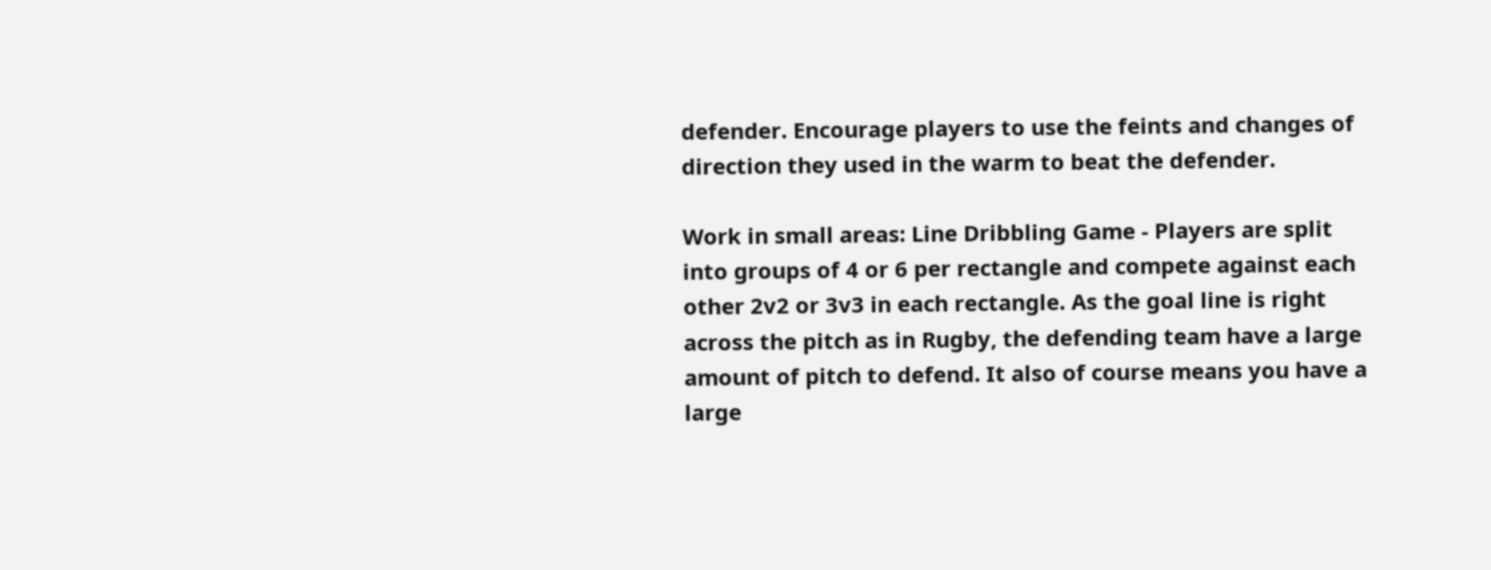defender. Encourage players to use the feints and changes of direction they used in the warm to beat the defender.

Work in small areas: Line Dribbling Game - Players are split into groups of 4 or 6 per rectangle and compete against each other 2v2 or 3v3 in each rectangle. As the goal line is right across the pitch as in Rugby, the defending team have a large amount of pitch to defend. It also of course means you have a large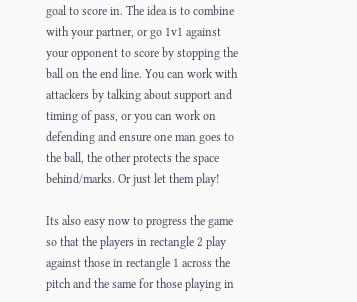goal to score in. The idea is to combine with your partner, or go 1v1 against your opponent to score by stopping the ball on the end line. You can work with attackers by talking about support and timing of pass, or you can work on defending and ensure one man goes to the ball, the other protects the space behind/marks. Or just let them play!

Its also easy now to progress the game so that the players in rectangle 2 play against those in rectangle 1 across the pitch and the same for those playing in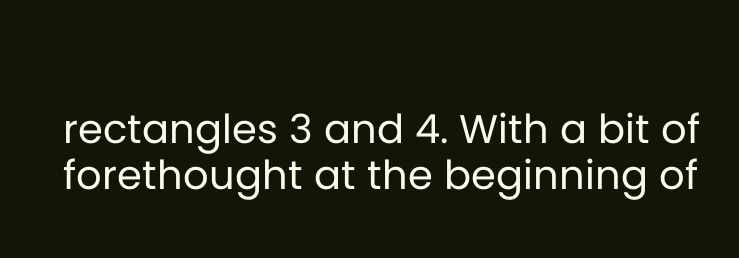rectangles 3 and 4. With a bit of forethought at the beginning of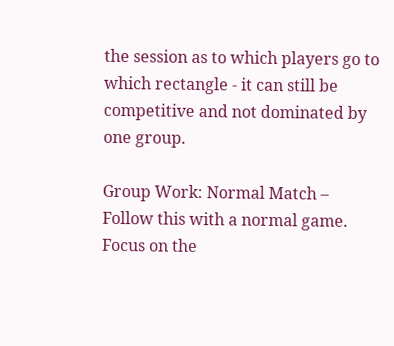the session as to which players go to which rectangle - it can still be competitive and not dominated by one group.

Group Work: Normal Match – Follow this with a normal game. Focus on the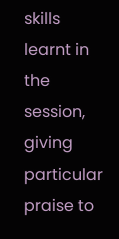skills learnt in the session, giving particular praise to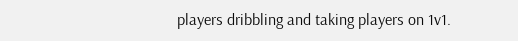players dribbling and taking players on 1v1.